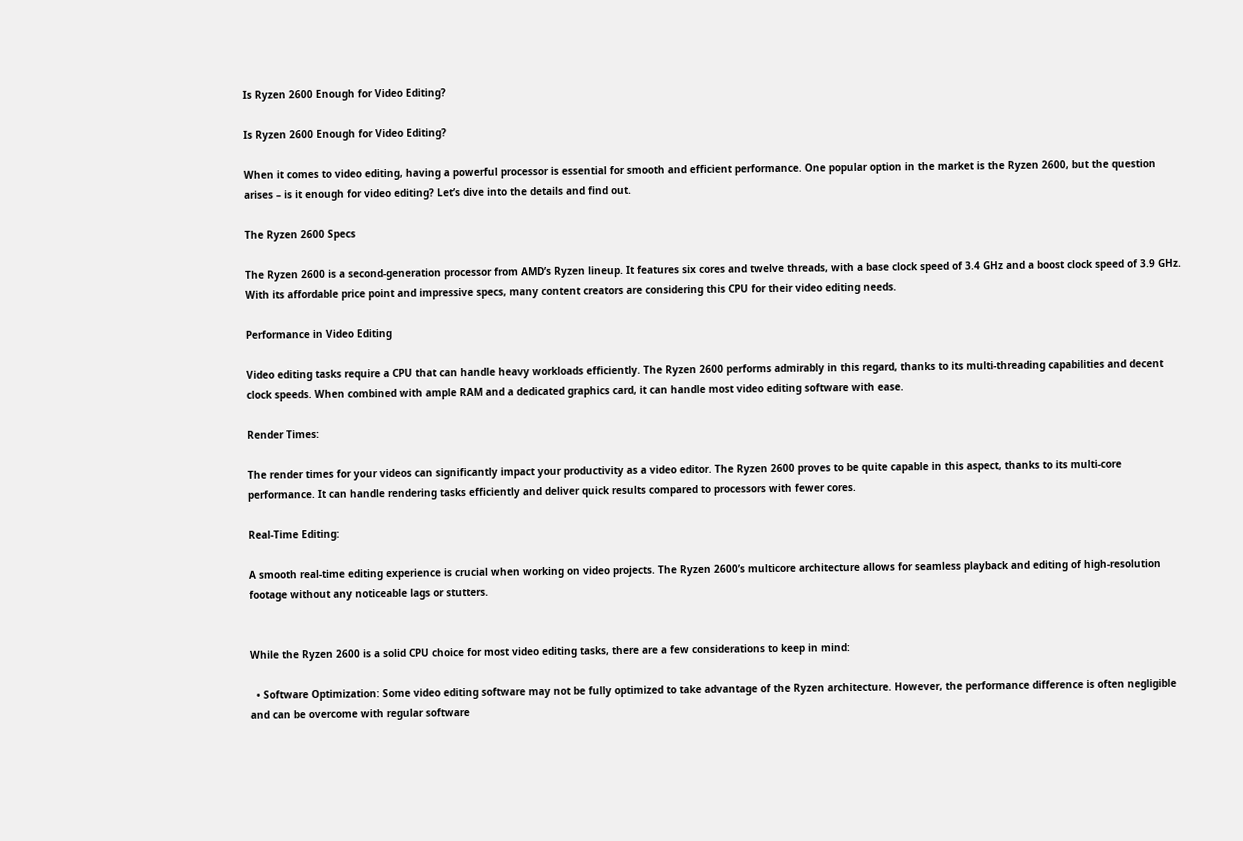Is Ryzen 2600 Enough for Video Editing?

Is Ryzen 2600 Enough for Video Editing?

When it comes to video editing, having a powerful processor is essential for smooth and efficient performance. One popular option in the market is the Ryzen 2600, but the question arises – is it enough for video editing? Let’s dive into the details and find out.

The Ryzen 2600 Specs

The Ryzen 2600 is a second-generation processor from AMD’s Ryzen lineup. It features six cores and twelve threads, with a base clock speed of 3.4 GHz and a boost clock speed of 3.9 GHz. With its affordable price point and impressive specs, many content creators are considering this CPU for their video editing needs.

Performance in Video Editing

Video editing tasks require a CPU that can handle heavy workloads efficiently. The Ryzen 2600 performs admirably in this regard, thanks to its multi-threading capabilities and decent clock speeds. When combined with ample RAM and a dedicated graphics card, it can handle most video editing software with ease.

Render Times:

The render times for your videos can significantly impact your productivity as a video editor. The Ryzen 2600 proves to be quite capable in this aspect, thanks to its multi-core performance. It can handle rendering tasks efficiently and deliver quick results compared to processors with fewer cores.

Real-Time Editing:

A smooth real-time editing experience is crucial when working on video projects. The Ryzen 2600’s multicore architecture allows for seamless playback and editing of high-resolution footage without any noticeable lags or stutters.


While the Ryzen 2600 is a solid CPU choice for most video editing tasks, there are a few considerations to keep in mind:

  • Software Optimization: Some video editing software may not be fully optimized to take advantage of the Ryzen architecture. However, the performance difference is often negligible and can be overcome with regular software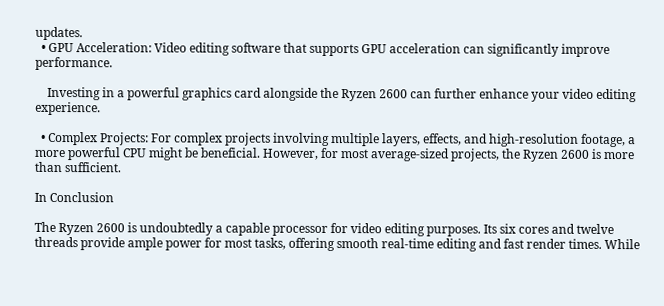updates.
  • GPU Acceleration: Video editing software that supports GPU acceleration can significantly improve performance.

    Investing in a powerful graphics card alongside the Ryzen 2600 can further enhance your video editing experience.

  • Complex Projects: For complex projects involving multiple layers, effects, and high-resolution footage, a more powerful CPU might be beneficial. However, for most average-sized projects, the Ryzen 2600 is more than sufficient.

In Conclusion

The Ryzen 2600 is undoubtedly a capable processor for video editing purposes. Its six cores and twelve threads provide ample power for most tasks, offering smooth real-time editing and fast render times. While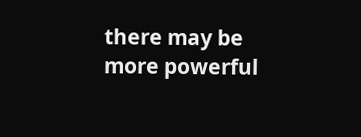there may be more powerful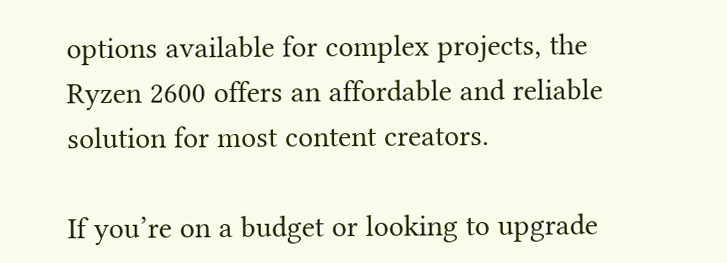options available for complex projects, the Ryzen 2600 offers an affordable and reliable solution for most content creators.

If you’re on a budget or looking to upgrade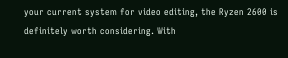your current system for video editing, the Ryzen 2600 is definitely worth considering. With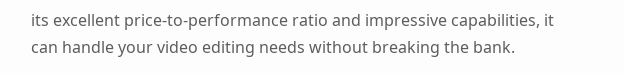its excellent price-to-performance ratio and impressive capabilities, it can handle your video editing needs without breaking the bank.